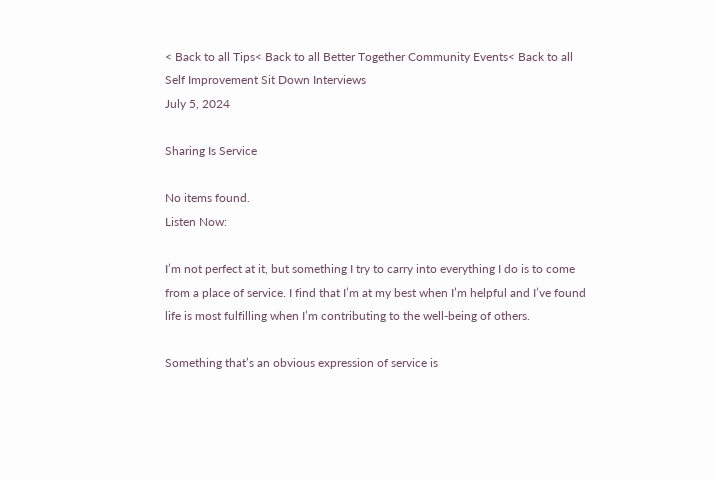< Back to all Tips< Back to all Better Together Community Events< Back to all Self Improvement Sit Down Interviews
July 5, 2024

Sharing Is Service

No items found.
Listen Now:

I’m not perfect at it, but something I try to carry into everything I do is to come from a place of service. I find that I’m at my best when I’m helpful and I’ve found life is most fulfilling when I’m contributing to the well-being of others.

Something that’s an obvious expression of service is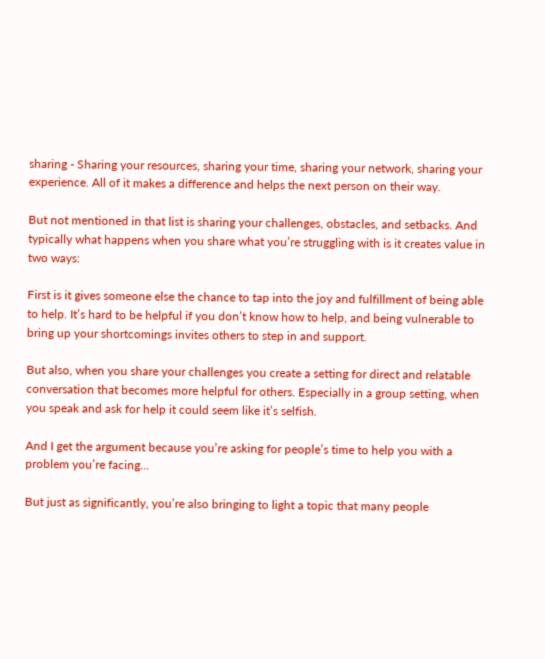sharing - Sharing your resources, sharing your time, sharing your network, sharing your experience. All of it makes a difference and helps the next person on their way.

But not mentioned in that list is sharing your challenges, obstacles, and setbacks. And typically what happens when you share what you’re struggling with is it creates value in two ways:

First is it gives someone else the chance to tap into the joy and fulfillment of being able to help. It’s hard to be helpful if you don’t know how to help, and being vulnerable to bring up your shortcomings invites others to step in and support.

But also, when you share your challenges you create a setting for direct and relatable conversation that becomes more helpful for others. Especially in a group setting, when you speak and ask for help it could seem like it’s selfish.

And I get the argument because you’re asking for people’s time to help you with a problem you’re facing...

But just as significantly, you’re also bringing to light a topic that many people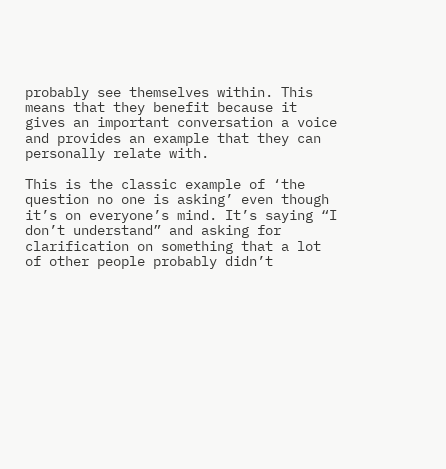probably see themselves within. This means that they benefit because it gives an important conversation a voice and provides an example that they can personally relate with.

This is the classic example of ‘the question no one is asking’ even though it’s on everyone’s mind. It’s saying “I don’t understand” and asking for clarification on something that a lot of other people probably didn’t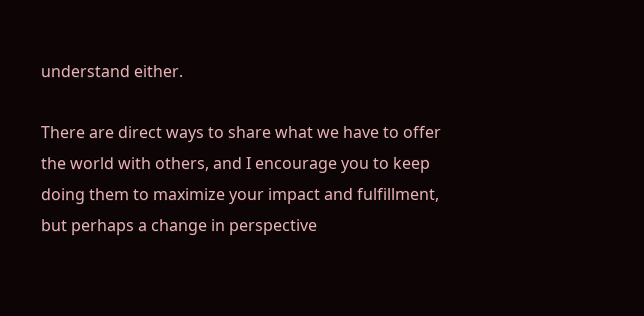understand either.

There are direct ways to share what we have to offer the world with others, and I encourage you to keep doing them to maximize your impact and fulfillment, but perhaps a change in perspective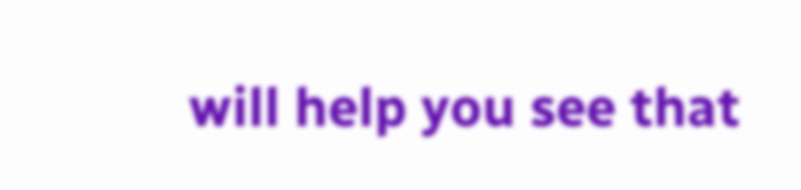will help you see that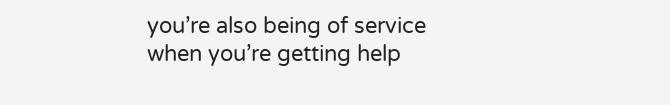you’re also being of service when you’re getting help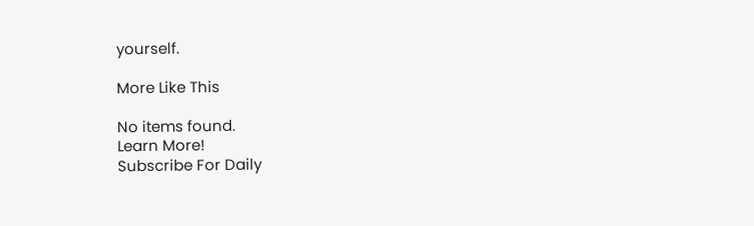yourself.

More Like This

No items found.
Learn More!
Subscribe For Daily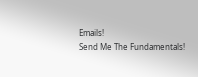Emails!
Send Me The Fundamentals!